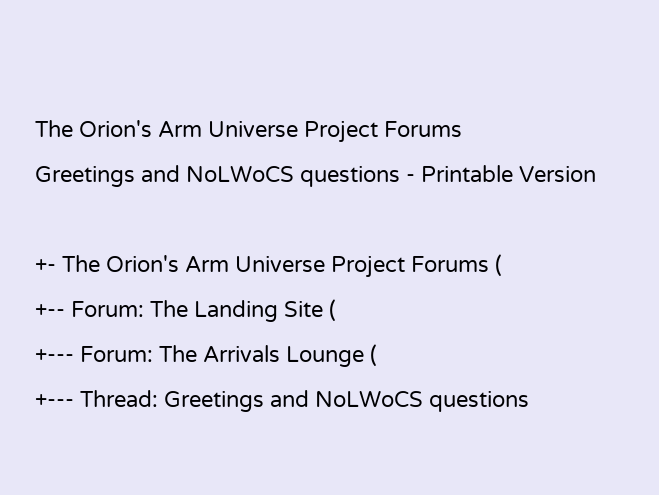The Orion's Arm Universe Project Forums
Greetings and NoLWoCS questions - Printable Version

+- The Orion's Arm Universe Project Forums (
+-- Forum: The Landing Site (
+--- Forum: The Arrivals Lounge (
+--- Thread: Greetings and NoLWoCS questions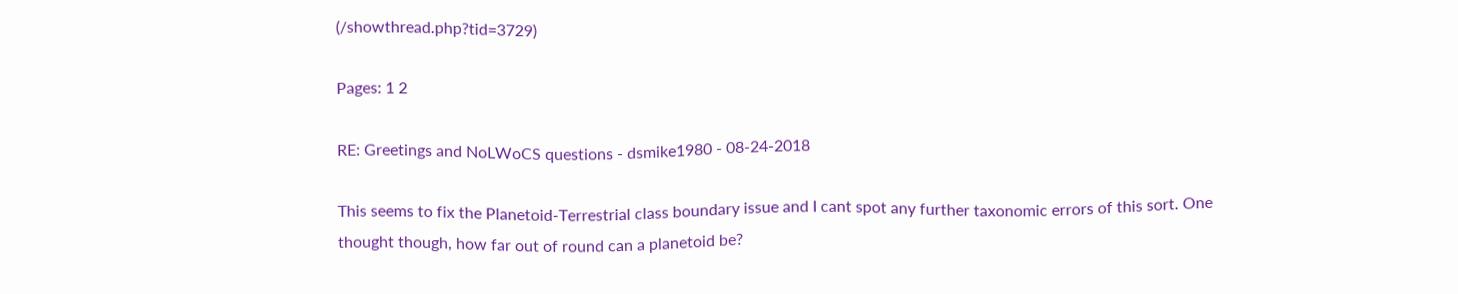(/showthread.php?tid=3729)

Pages: 1 2

RE: Greetings and NoLWoCS questions - dsmike1980 - 08-24-2018

This seems to fix the Planetoid-Terrestrial class boundary issue and I cant spot any further taxonomic errors of this sort. One thought though, how far out of round can a planetoid be?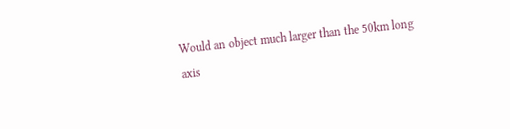Would an object much larger than the 50km long axis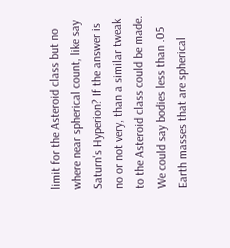limit for the Asteroid class but no where near spherical count, like say Saturn's Hyperion? If the answer is no or not very, than a similar tweak to the Asteroid class could be made. We could say bodies less than .05 Earth masses that are spherical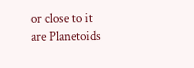or close to it are Planetoids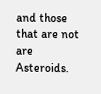and those that are not are Asteroids.